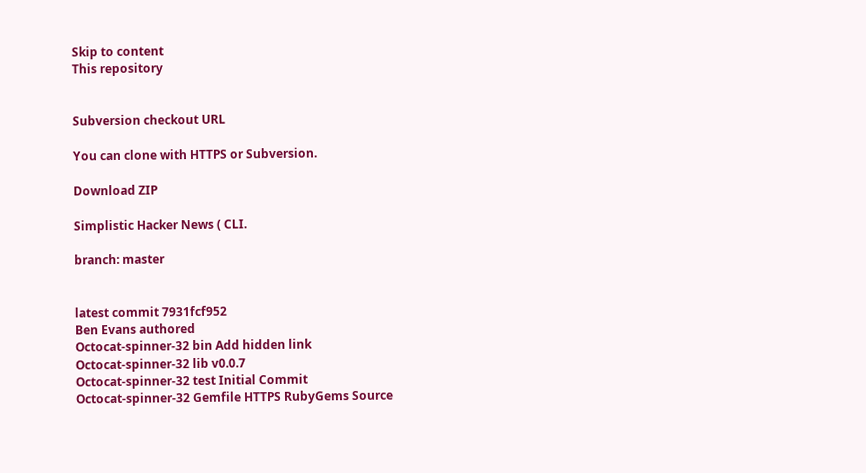Skip to content
This repository


Subversion checkout URL

You can clone with HTTPS or Subversion.

Download ZIP

Simplistic Hacker News ( CLI.

branch: master


latest commit 7931fcf952
Ben Evans authored
Octocat-spinner-32 bin Add hidden link
Octocat-spinner-32 lib v0.0.7
Octocat-spinner-32 test Initial Commit
Octocat-spinner-32 Gemfile HTTPS RubyGems Source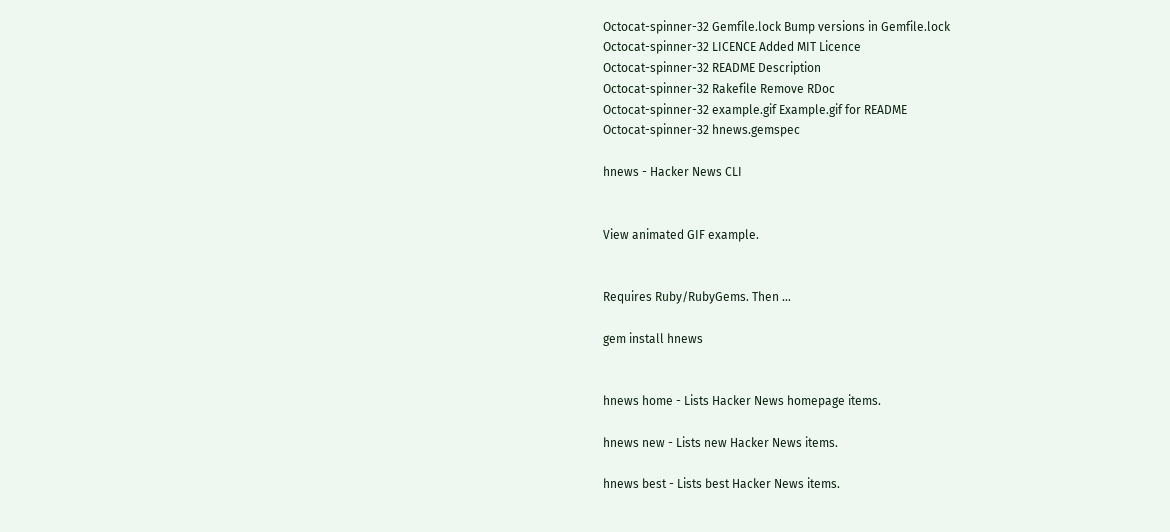Octocat-spinner-32 Gemfile.lock Bump versions in Gemfile.lock
Octocat-spinner-32 LICENCE Added MIT Licence
Octocat-spinner-32 README Description
Octocat-spinner-32 Rakefile Remove RDoc
Octocat-spinner-32 example.gif Example.gif for README
Octocat-spinner-32 hnews.gemspec

hnews - Hacker News CLI


View animated GIF example.


Requires Ruby/RubyGems. Then …

gem install hnews


hnews home - Lists Hacker News homepage items.

hnews new - Lists new Hacker News items.

hnews best - Lists best Hacker News items.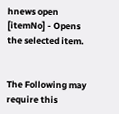hnews open [itemNo] - Opens the selected item.


The Following may require this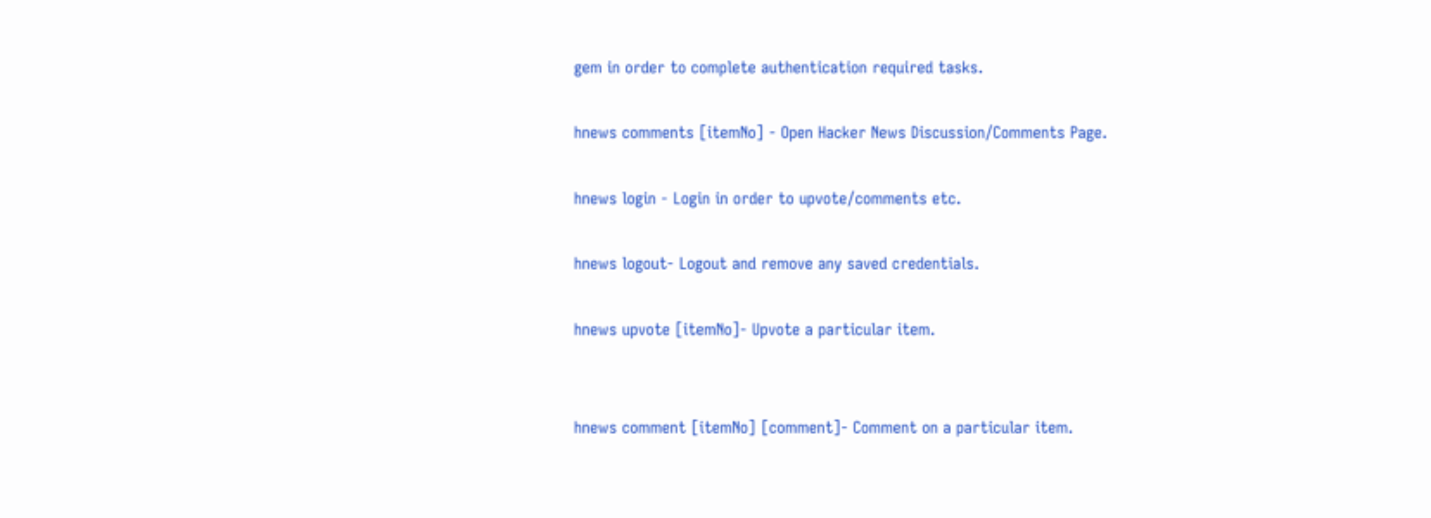gem in order to complete authentication required tasks.

hnews comments [itemNo] - Open Hacker News Discussion/Comments Page.

hnews login - Login in order to upvote/comments etc.

hnews logout- Logout and remove any saved credentials.

hnews upvote [itemNo]- Upvote a particular item.


hnews comment [itemNo] [comment]- Comment on a particular item.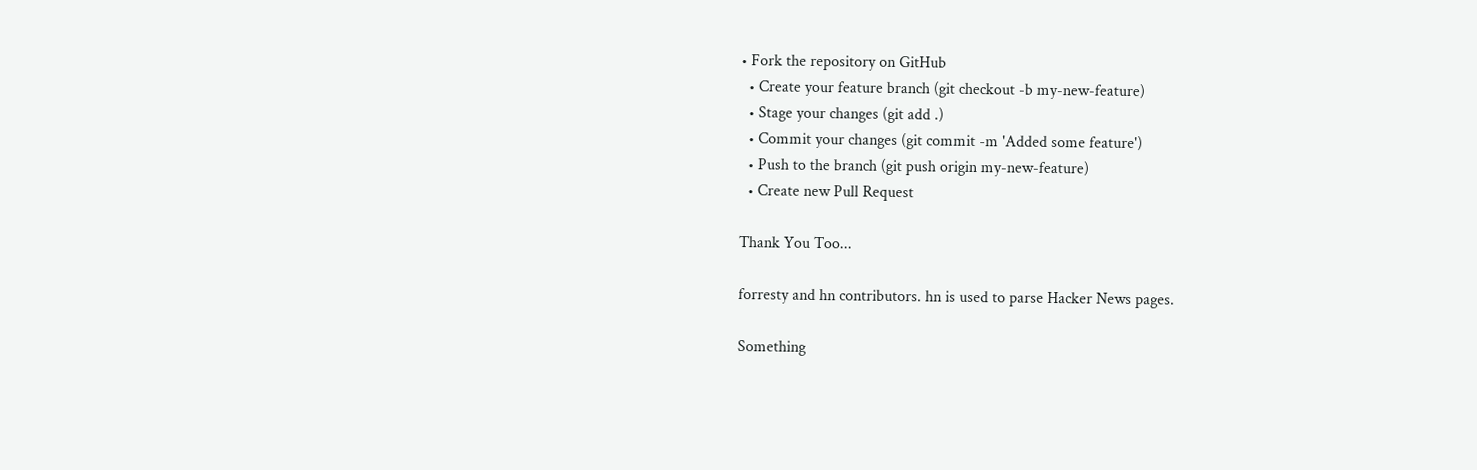• Fork the repository on GitHub
  • Create your feature branch (git checkout -b my-new-feature)
  • Stage your changes (git add .)
  • Commit your changes (git commit -m 'Added some feature')
  • Push to the branch (git push origin my-new-feature)
  • Create new Pull Request

Thank You Too...

forresty and hn contributors. hn is used to parse Hacker News pages.

Something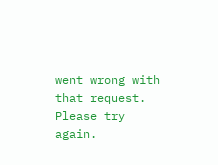went wrong with that request. Please try again.